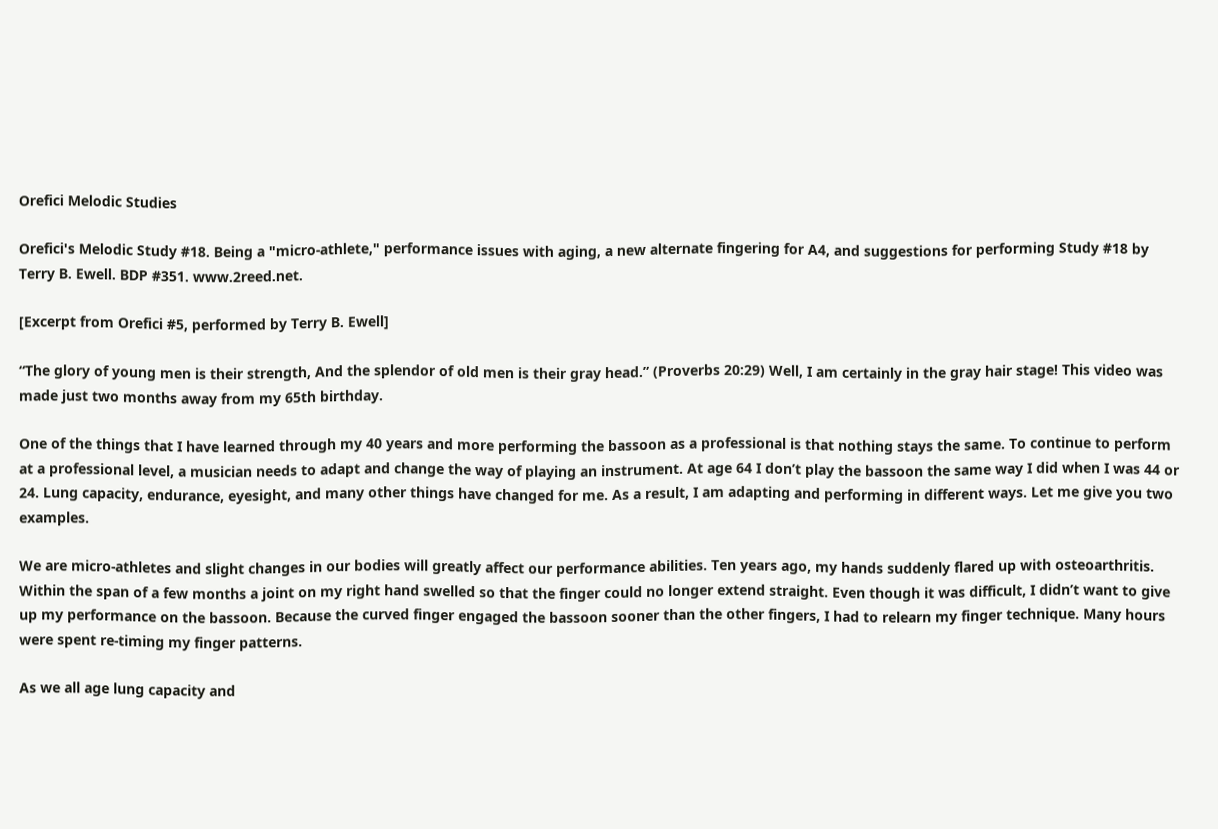Orefici Melodic Studies

Orefici's Melodic Study #18. Being a "micro-athlete," performance issues with aging, a new alternate fingering for A4, and suggestions for performing Study #18 by Terry B. Ewell. BDP #351. www.2reed.net.

[Excerpt from Orefici #5, performed by Terry B. Ewell]

“The glory of young men is their strength, And the splendor of old men is their gray head.” (Proverbs 20:29) Well, I am certainly in the gray hair stage! This video was made just two months away from my 65th birthday.

One of the things that I have learned through my 40 years and more performing the bassoon as a professional is that nothing stays the same. To continue to perform at a professional level, a musician needs to adapt and change the way of playing an instrument. At age 64 I don’t play the bassoon the same way I did when I was 44 or 24. Lung capacity, endurance, eyesight, and many other things have changed for me. As a result, I am adapting and performing in different ways. Let me give you two examples.

We are micro-athletes and slight changes in our bodies will greatly affect our performance abilities. Ten years ago, my hands suddenly flared up with osteoarthritis. Within the span of a few months a joint on my right hand swelled so that the finger could no longer extend straight. Even though it was difficult, I didn’t want to give up my performance on the bassoon. Because the curved finger engaged the bassoon sooner than the other fingers, I had to relearn my finger technique. Many hours were spent re-timing my finger patterns.

As we all age lung capacity and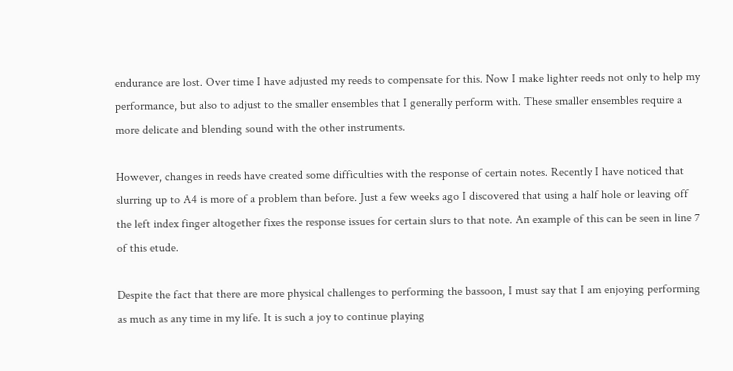endurance are lost. Over time I have adjusted my reeds to compensate for this. Now I make lighter reeds not only to help my performance, but also to adjust to the smaller ensembles that I generally perform with. These smaller ensembles require a more delicate and blending sound with the other instruments.

However, changes in reeds have created some difficulties with the response of certain notes. Recently I have noticed that slurring up to A4 is more of a problem than before. Just a few weeks ago I discovered that using a half hole or leaving off the left index finger altogether fixes the response issues for certain slurs to that note. An example of this can be seen in line 7 of this etude.

Despite the fact that there are more physical challenges to performing the bassoon, I must say that I am enjoying performing as much as any time in my life. It is such a joy to continue playing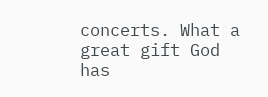concerts. What a great gift God has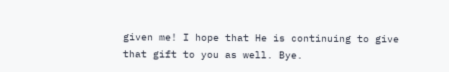given me! I hope that He is continuing to give that gift to you as well. Bye.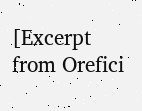[Excerpt from Orefici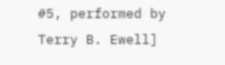#5, performed by Terry B. Ewell]